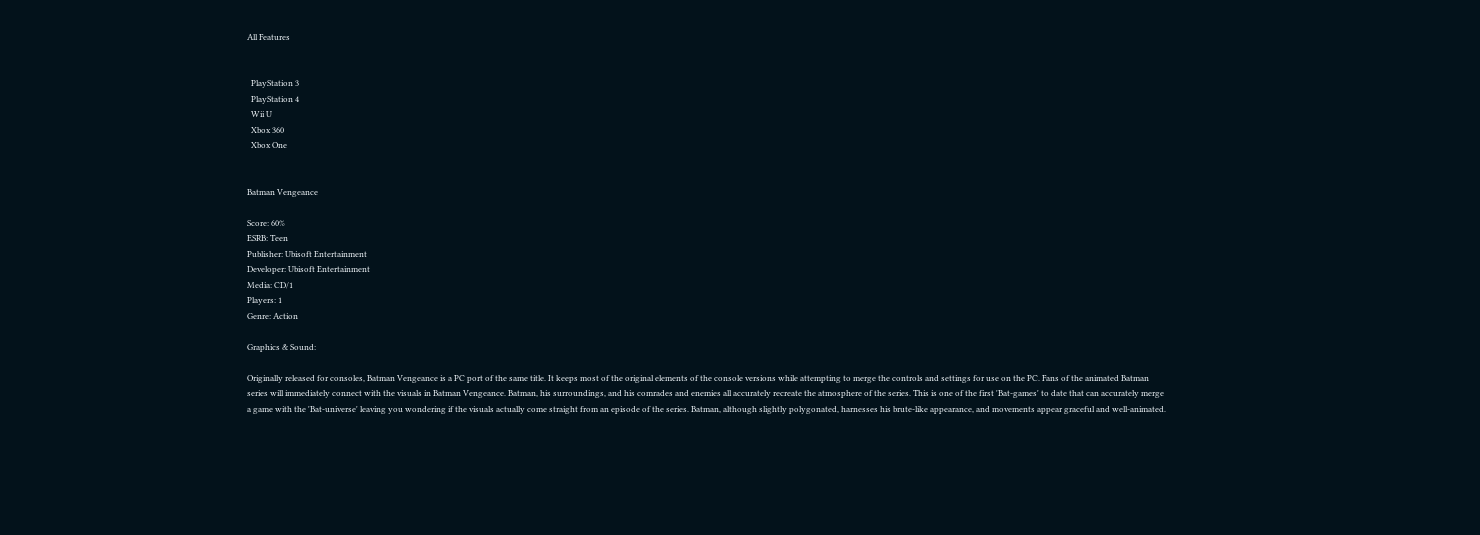All Features


  PlayStation 3
  PlayStation 4
  Wii U
  Xbox 360
  Xbox One


Batman Vengeance

Score: 60%
ESRB: Teen
Publisher: Ubisoft Entertainment
Developer: Ubisoft Entertainment
Media: CD/1
Players: 1
Genre: Action

Graphics & Sound:

Originally released for consoles, Batman Vengeance is a PC port of the same title. It keeps most of the original elements of the console versions while attempting to merge the controls and settings for use on the PC. Fans of the animated Batman series will immediately connect with the visuals in Batman Vengeance. Batman, his surroundings, and his comrades and enemies all accurately recreate the atmosphere of the series. This is one of the first 'Bat-games' to date that can accurately merge a game with the 'Bat-universe' leaving you wondering if the visuals actually come straight from an episode of the series. Batman, although slightly polygonated, harnesses his brute-like appearance, and movements appear graceful and well-animated.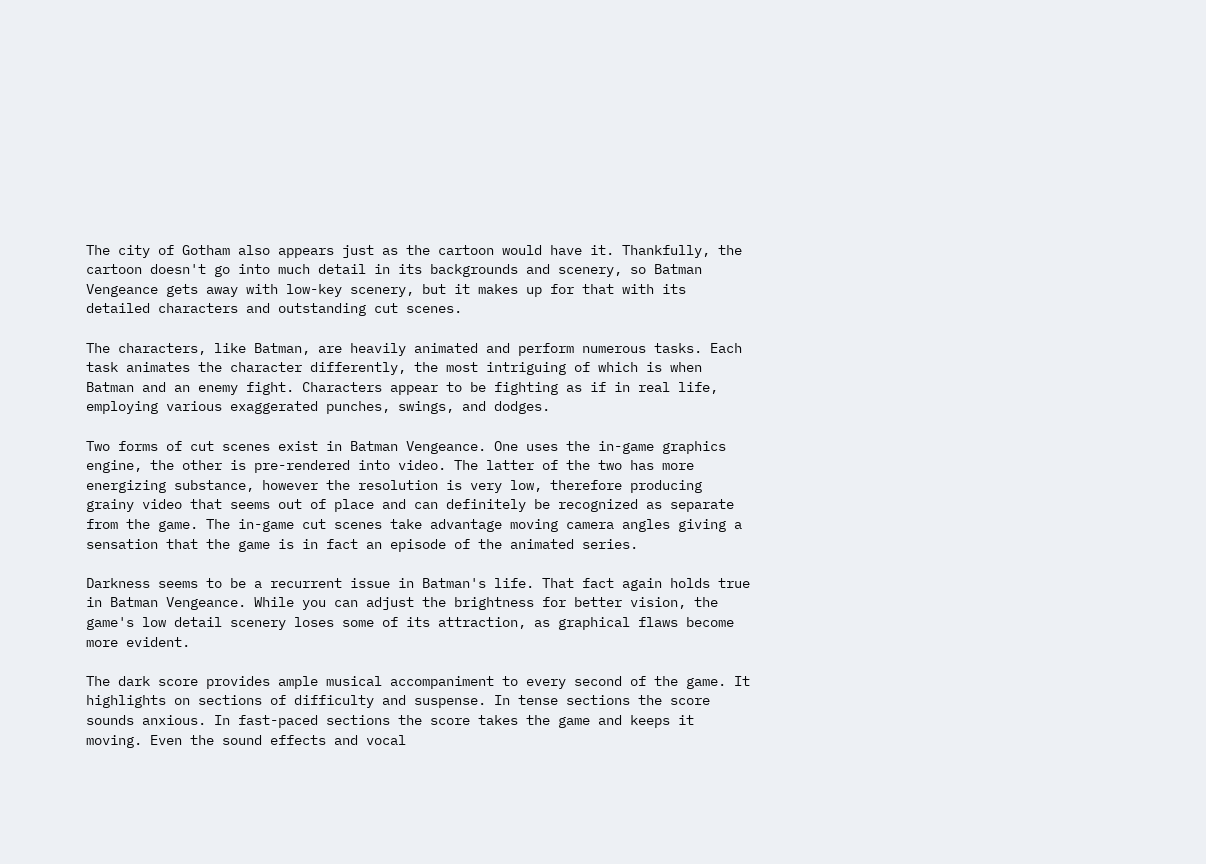The city of Gotham also appears just as the cartoon would have it. Thankfully, the cartoon doesn't go into much detail in its backgrounds and scenery, so Batman Vengeance gets away with low-key scenery, but it makes up for that with its detailed characters and outstanding cut scenes.

The characters, like Batman, are heavily animated and perform numerous tasks. Each task animates the character differently, the most intriguing of which is when Batman and an enemy fight. Characters appear to be fighting as if in real life, employing various exaggerated punches, swings, and dodges.

Two forms of cut scenes exist in Batman Vengeance. One uses the in-game graphics engine, the other is pre-rendered into video. The latter of the two has more energizing substance, however the resolution is very low, therefore producing grainy video that seems out of place and can definitely be recognized as separate from the game. The in-game cut scenes take advantage moving camera angles giving a sensation that the game is in fact an episode of the animated series.

Darkness seems to be a recurrent issue in Batman's life. That fact again holds true in Batman Vengeance. While you can adjust the brightness for better vision, the game's low detail scenery loses some of its attraction, as graphical flaws become more evident.

The dark score provides ample musical accompaniment to every second of the game. It highlights on sections of difficulty and suspense. In tense sections the score sounds anxious. In fast-paced sections the score takes the game and keeps it moving. Even the sound effects and vocal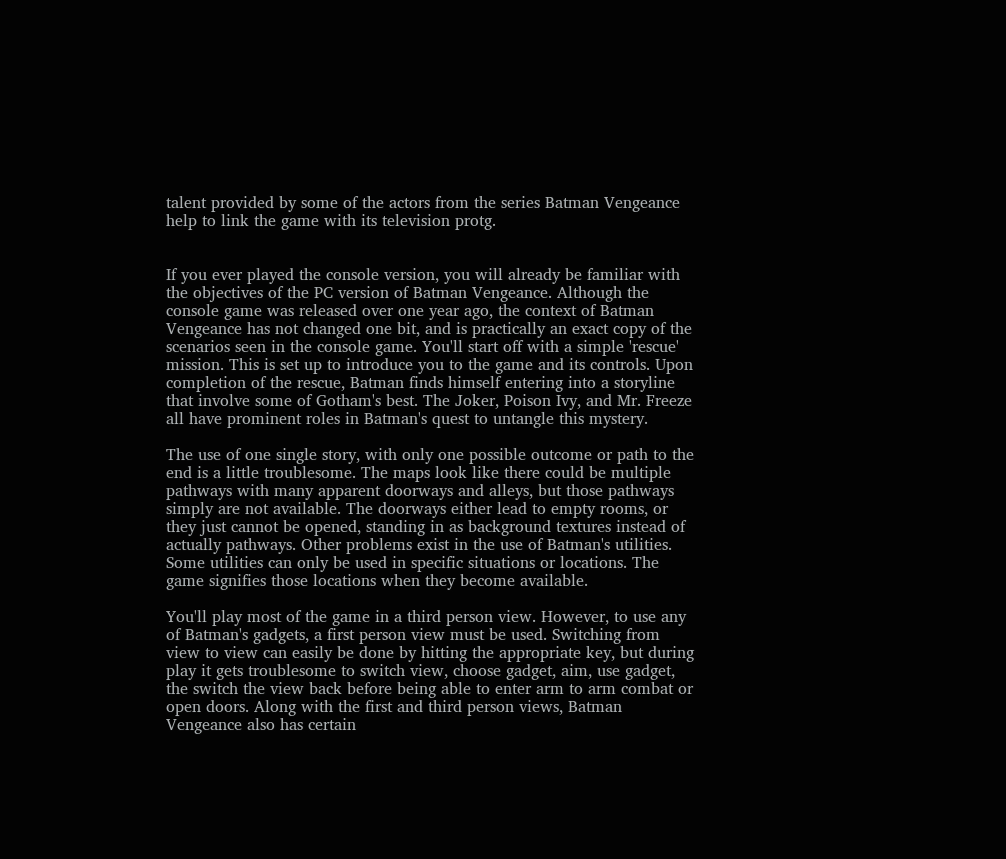talent provided by some of the actors from the series Batman Vengeance help to link the game with its television protg.


If you ever played the console version, you will already be familiar with the objectives of the PC version of Batman Vengeance. Although the console game was released over one year ago, the context of Batman Vengeance has not changed one bit, and is practically an exact copy of the scenarios seen in the console game. You'll start off with a simple 'rescue' mission. This is set up to introduce you to the game and its controls. Upon completion of the rescue, Batman finds himself entering into a storyline that involve some of Gotham's best. The Joker, Poison Ivy, and Mr. Freeze all have prominent roles in Batman's quest to untangle this mystery.

The use of one single story, with only one possible outcome or path to the end is a little troublesome. The maps look like there could be multiple pathways with many apparent doorways and alleys, but those pathways simply are not available. The doorways either lead to empty rooms, or they just cannot be opened, standing in as background textures instead of actually pathways. Other problems exist in the use of Batman's utilities. Some utilities can only be used in specific situations or locations. The game signifies those locations when they become available.

You'll play most of the game in a third person view. However, to use any of Batman's gadgets, a first person view must be used. Switching from view to view can easily be done by hitting the appropriate key, but during play it gets troublesome to switch view, choose gadget, aim, use gadget, the switch the view back before being able to enter arm to arm combat or open doors. Along with the first and third person views, Batman Vengeance also has certain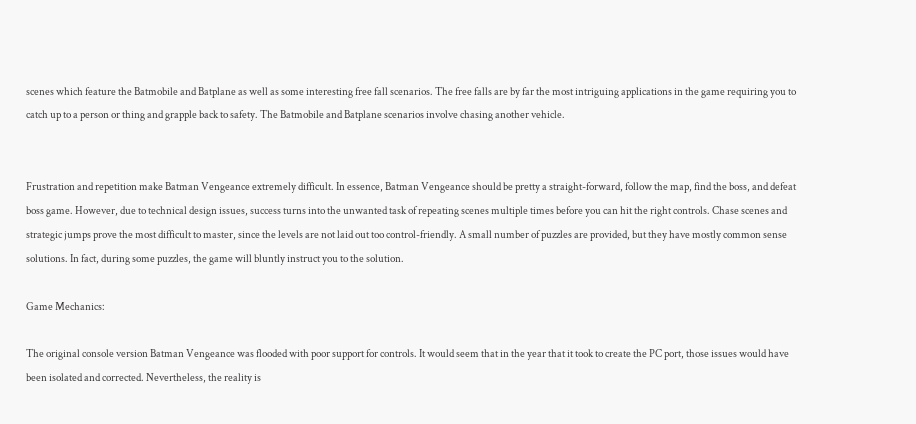scenes which feature the Batmobile and Batplane as well as some interesting free fall scenarios. The free falls are by far the most intriguing applications in the game requiring you to catch up to a person or thing and grapple back to safety. The Batmobile and Batplane scenarios involve chasing another vehicle.


Frustration and repetition make Batman Vengeance extremely difficult. In essence, Batman Vengeance should be pretty a straight-forward, follow the map, find the boss, and defeat boss game. However, due to technical design issues, success turns into the unwanted task of repeating scenes multiple times before you can hit the right controls. Chase scenes and strategic jumps prove the most difficult to master, since the levels are not laid out too control-friendly. A small number of puzzles are provided, but they have mostly common sense solutions. In fact, during some puzzles, the game will bluntly instruct you to the solution.

Game Mechanics:

The original console version Batman Vengeance was flooded with poor support for controls. It would seem that in the year that it took to create the PC port, those issues would have been isolated and corrected. Nevertheless, the reality is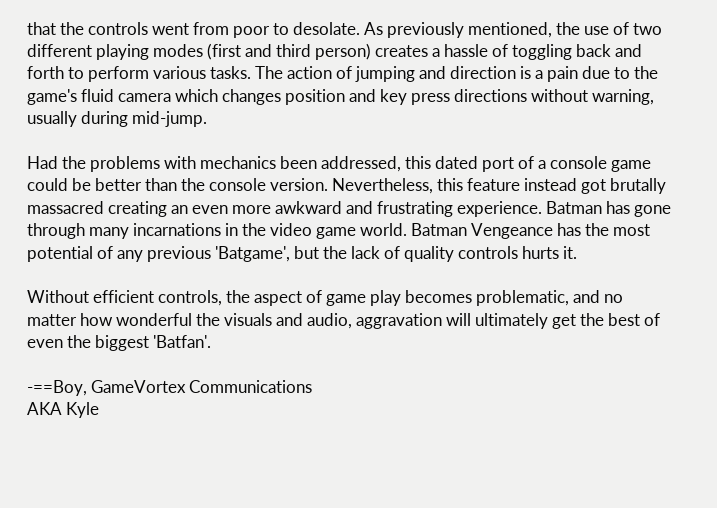that the controls went from poor to desolate. As previously mentioned, the use of two different playing modes (first and third person) creates a hassle of toggling back and forth to perform various tasks. The action of jumping and direction is a pain due to the game's fluid camera which changes position and key press directions without warning, usually during mid-jump.

Had the problems with mechanics been addressed, this dated port of a console game could be better than the console version. Nevertheless, this feature instead got brutally massacred creating an even more awkward and frustrating experience. Batman has gone through many incarnations in the video game world. Batman Vengeance has the most potential of any previous 'Batgame', but the lack of quality controls hurts it.

Without efficient controls, the aspect of game play becomes problematic, and no matter how wonderful the visuals and audio, aggravation will ultimately get the best of even the biggest 'Batfan'.

-==Boy, GameVortex Communications
AKA Kyle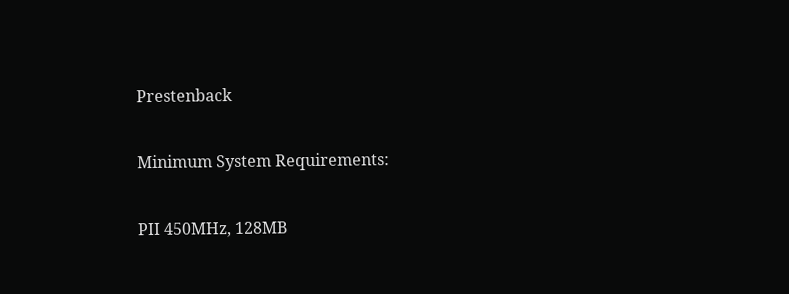Prestenback

Minimum System Requirements:

PII 450MHz, 128MB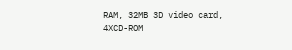RAM, 32MB 3D video card, 4XCD-ROM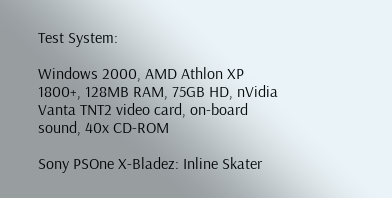Test System:

Windows 2000, AMD Athlon XP 1800+, 128MB RAM, 75GB HD, nVidia Vanta TNT2 video card, on-board sound, 40x CD-ROM

Sony PSOne X-Bladez: Inline Skater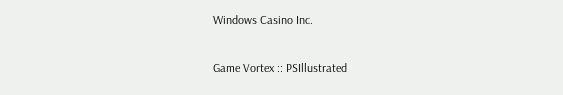Windows Casino Inc.

Game Vortex :: PSIllustrated